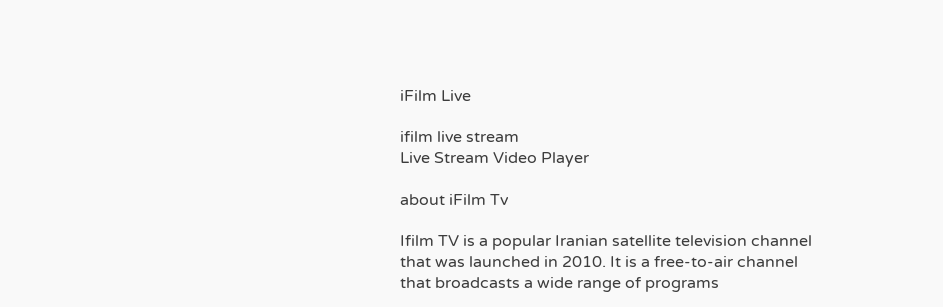iFilm Live

ifilm live stream
Live Stream Video Player

about iFilm Tv

Ifilm TV is a popular Iranian satellite television channel that was launched in 2010. It is a free-to-air channel that broadcasts a wide range of programs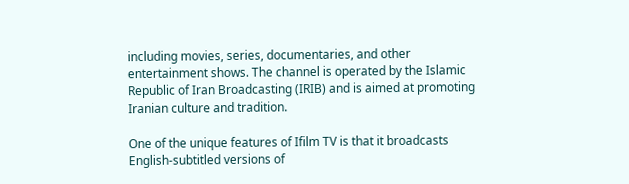including movies, series, documentaries, and other entertainment shows. The channel is operated by the Islamic Republic of Iran Broadcasting (IRIB) and is aimed at promoting Iranian culture and tradition.

One of the unique features of Ifilm TV is that it broadcasts English-subtitled versions of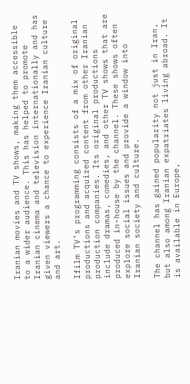Iranian movies and TV shows, making them accessible to a wider audience. This has helped to promote Iranian cinema and television internationally and has given viewers a chance to experience Iranian culture and art.

Ifilm TV’s programming consists of a mix of original productions and acquired content from other Iranian production companies. Its original productions include dramas, comedies, and other TV shows that are produced in-house by the channel. These shows often explore social issues and provide a window into Iranian society and culture.

The channel has gained popularity not just in Iran, but also among Iranian expatriates living abroad. It is available in Europe,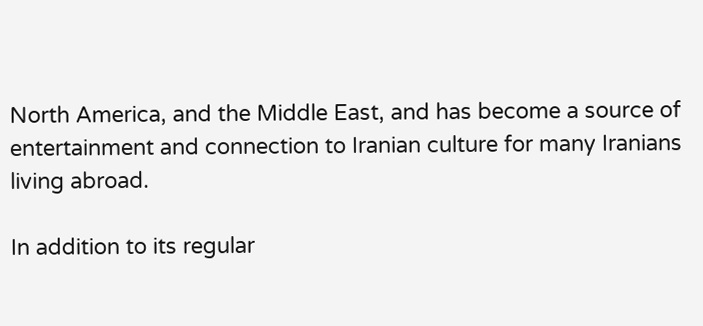North America, and the Middle East, and has become a source of entertainment and connection to Iranian culture for many Iranians living abroad.

In addition to its regular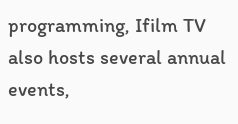programming, Ifilm TV also hosts several annual events,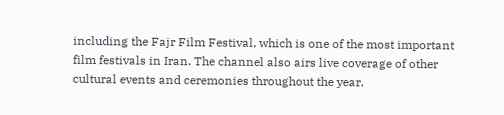including the Fajr Film Festival, which is one of the most important film festivals in Iran. The channel also airs live coverage of other cultural events and ceremonies throughout the year.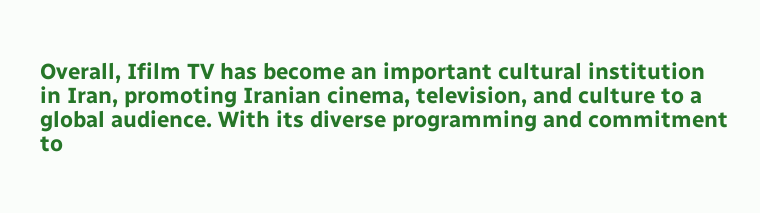Overall, Ifilm TV has become an important cultural institution in Iran, promoting Iranian cinema, television, and culture to a global audience. With its diverse programming and commitment to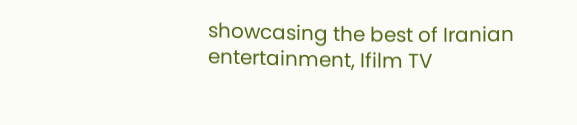showcasing the best of Iranian entertainment, Ifilm TV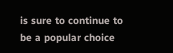is sure to continue to be a popular choice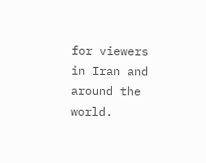for viewers in Iran and around the world.